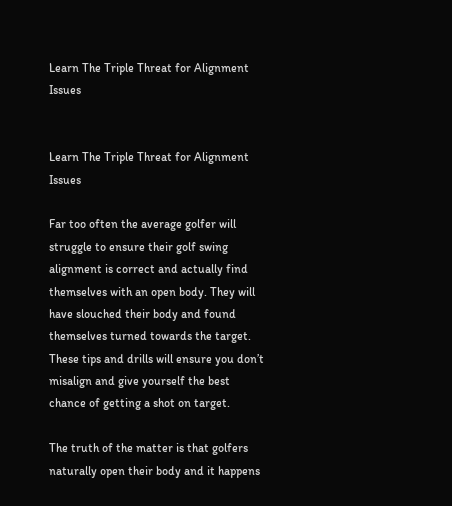Learn The Triple Threat for Alignment Issues


Learn The Triple Threat for Alignment Issues

Far too often the average golfer will struggle to ensure their golf swing alignment is correct and actually find themselves with an open body. They will have slouched their body and found themselves turned towards the target. These tips and drills will ensure you don’t misalign and give yourself the best chance of getting a shot on target.

The truth of the matter is that golfers naturally open their body and it happens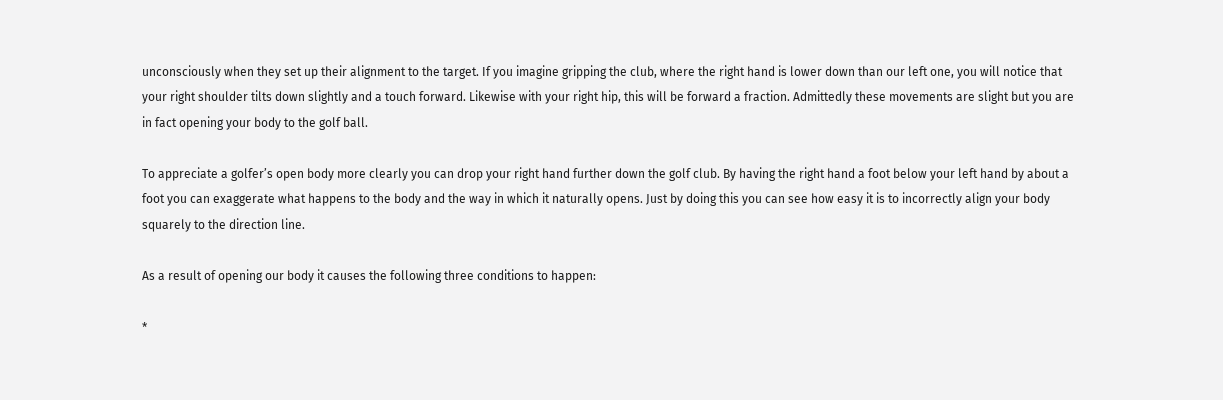unconsciously when they set up their alignment to the target. If you imagine gripping the club, where the right hand is lower down than our left one, you will notice that your right shoulder tilts down slightly and a touch forward. Likewise with your right hip, this will be forward a fraction. Admittedly these movements are slight but you are in fact opening your body to the golf ball.

To appreciate a golfer’s open body more clearly you can drop your right hand further down the golf club. By having the right hand a foot below your left hand by about a foot you can exaggerate what happens to the body and the way in which it naturally opens. Just by doing this you can see how easy it is to incorrectly align your body squarely to the direction line.

As a result of opening our body it causes the following three conditions to happen:

*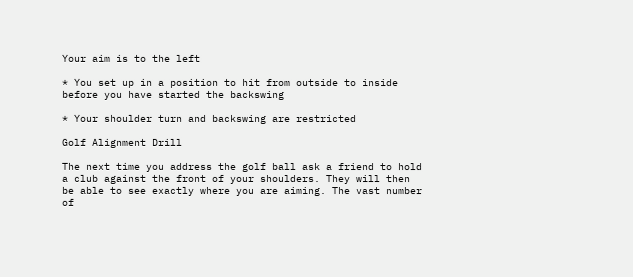Your aim is to the left

* You set up in a position to hit from outside to inside before you have started the backswing

* Your shoulder turn and backswing are restricted

Golf Alignment Drill

The next time you address the golf ball ask a friend to hold a club against the front of your shoulders. They will then be able to see exactly where you are aiming. The vast number of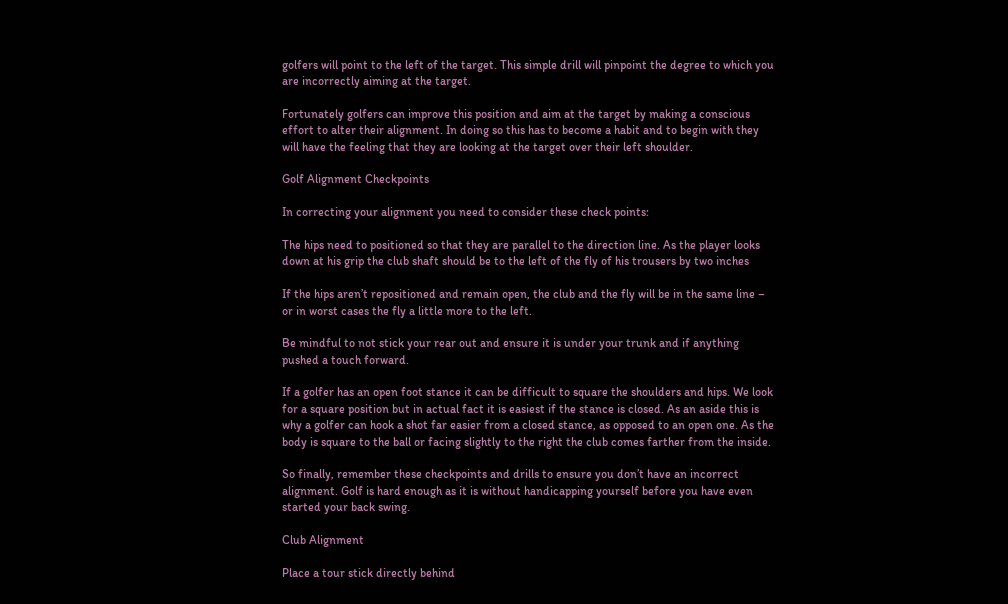golfers will point to the left of the target. This simple drill will pinpoint the degree to which you are incorrectly aiming at the target.

Fortunately golfers can improve this position and aim at the target by making a conscious effort to alter their alignment. In doing so this has to become a habit and to begin with they will have the feeling that they are looking at the target over their left shoulder.

Golf Alignment Checkpoints

In correcting your alignment you need to consider these check points:

The hips need to positioned so that they are parallel to the direction line. As the player looks down at his grip the club shaft should be to the left of the fly of his trousers by two inches

If the hips aren’t repositioned and remain open, the club and the fly will be in the same line – or in worst cases the fly a little more to the left.

Be mindful to not stick your rear out and ensure it is under your trunk and if anything pushed a touch forward.

If a golfer has an open foot stance it can be difficult to square the shoulders and hips. We look for a square position but in actual fact it is easiest if the stance is closed. As an aside this is why a golfer can hook a shot far easier from a closed stance, as opposed to an open one. As the body is square to the ball or facing slightly to the right the club comes farther from the inside.

So finally, remember these checkpoints and drills to ensure you don’t have an incorrect alignment. Golf is hard enough as it is without handicapping yourself before you have even started your back swing.

Club Alignment

Place a tour stick directly behind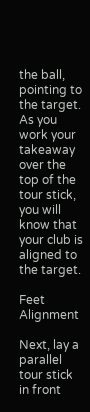the ball, pointing to the target. As you work your takeaway over the top of the tour stick, you will know that your club is aligned to the target.

Feet Alignment

Next, lay a parallel tour stick in front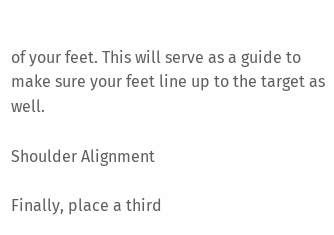of your feet. This will serve as a guide to make sure your feet line up to the target as well.

Shoulder Alignment

Finally, place a third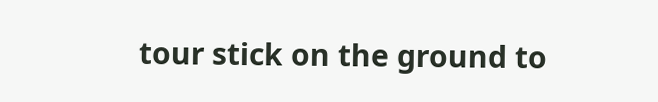tour stick on the ground to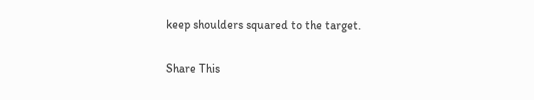keep shoulders squared to the target.

Share This